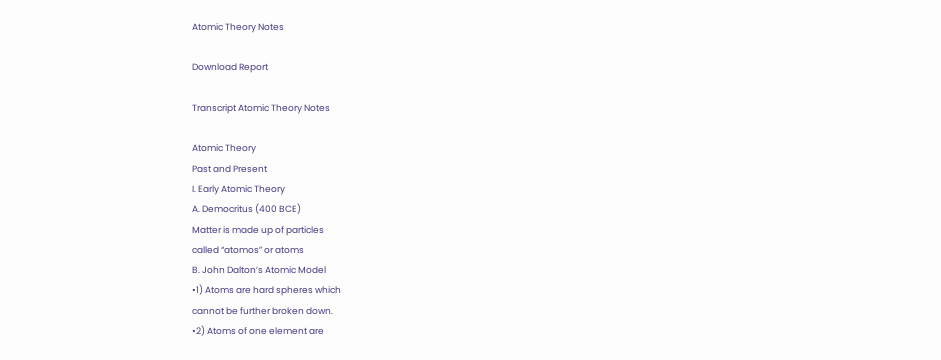Atomic Theory Notes

Download Report

Transcript Atomic Theory Notes

Atomic Theory
Past and Present
I. Early Atomic Theory
A. Democritus (400 BCE)
Matter is made up of particles
called “atomos” or atoms
B. John Dalton’s Atomic Model
•1) Atoms are hard spheres which
cannot be further broken down.
•2) Atoms of one element are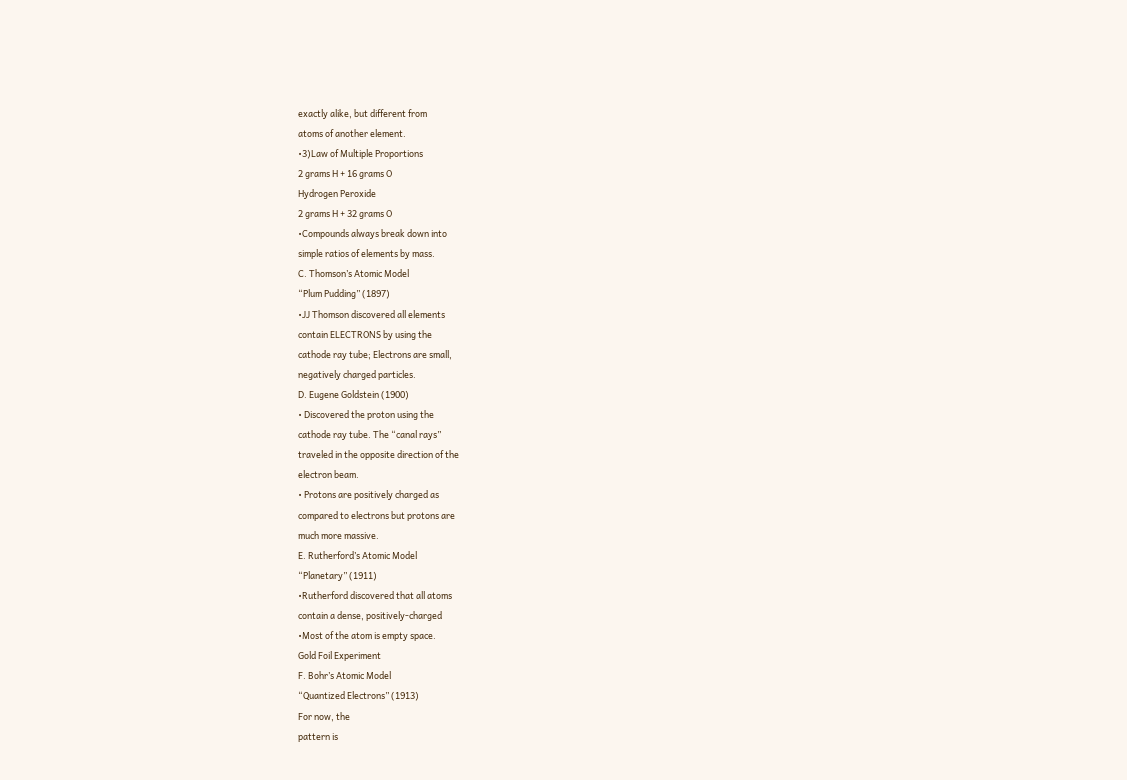exactly alike, but different from
atoms of another element.
•3)Law of Multiple Proportions
2 grams H + 16 grams O
Hydrogen Peroxide
2 grams H + 32 grams O
•Compounds always break down into
simple ratios of elements by mass.
C. Thomson’s Atomic Model
“Plum Pudding” (1897)
•JJ Thomson discovered all elements
contain ELECTRONS by using the
cathode ray tube; Electrons are small,
negatively charged particles.
D. Eugene Goldstein (1900)
• Discovered the proton using the
cathode ray tube. The “canal rays”
traveled in the opposite direction of the
electron beam.
• Protons are positively charged as
compared to electrons but protons are
much more massive.
E. Rutherford’s Atomic Model
“Planetary” (1911)
•Rutherford discovered that all atoms
contain a dense, positively-charged
•Most of the atom is empty space.
Gold Foil Experiment
F. Bohr’s Atomic Model
“Quantized Electrons” (1913)
For now, the
pattern is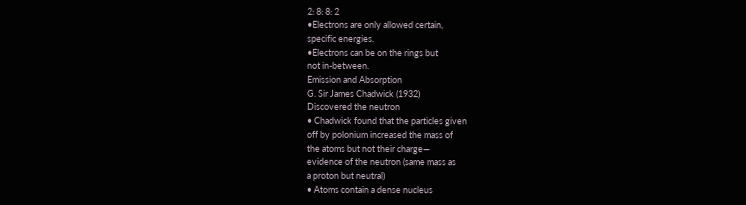2: 8: 8: 2
•Electrons are only allowed certain,
specific energies.
•Electrons can be on the rings but
not in-between.
Emission and Absorption
G. Sir James Chadwick (1932)
Discovered the neutron
• Chadwick found that the particles given
off by polonium increased the mass of
the atoms but not their charge—
evidence of the neutron (same mass as
a proton but neutral)
• Atoms contain a dense nucleus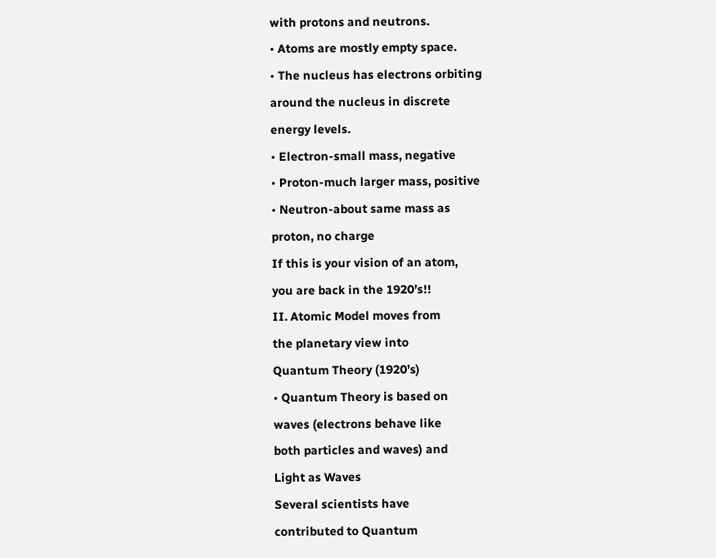with protons and neutrons.
• Atoms are mostly empty space.
• The nucleus has electrons orbiting
around the nucleus in discrete
energy levels.
• Electron-small mass, negative
• Proton-much larger mass, positive
• Neutron-about same mass as
proton, no charge
If this is your vision of an atom,
you are back in the 1920’s!!
II. Atomic Model moves from
the planetary view into
Quantum Theory (1920’s)
• Quantum Theory is based on
waves (electrons behave like
both particles and waves) and
Light as Waves
Several scientists have
contributed to Quantum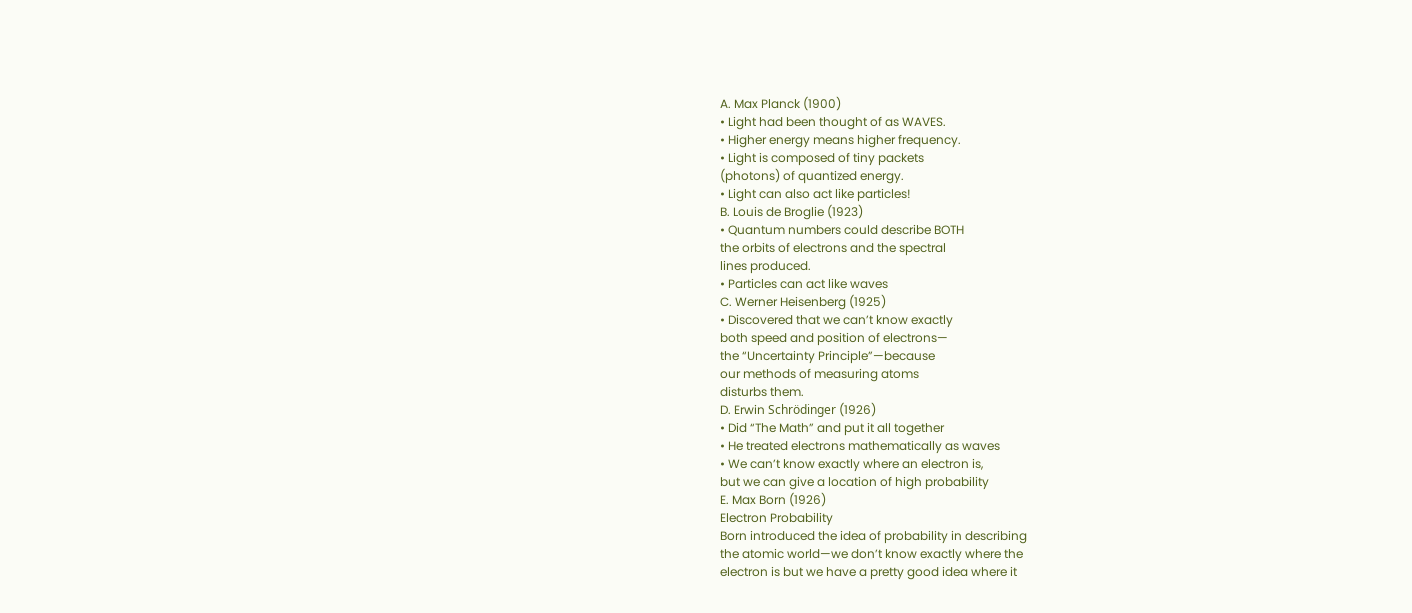A. Max Planck (1900)
• Light had been thought of as WAVES.
• Higher energy means higher frequency.
• Light is composed of tiny packets
(photons) of quantized energy.
• Light can also act like particles!
B. Louis de Broglie (1923)
• Quantum numbers could describe BOTH
the orbits of electrons and the spectral
lines produced.
• Particles can act like waves
C. Werner Heisenberg (1925)
• Discovered that we can’t know exactly
both speed and position of electrons—
the “Uncertainty Principle”—because
our methods of measuring atoms
disturbs them.
D. Erwin Schrödinger (1926)
• Did “The Math” and put it all together
• He treated electrons mathematically as waves
• We can’t know exactly where an electron is,
but we can give a location of high probability
E. Max Born (1926)
Electron Probability
Born introduced the idea of probability in describing
the atomic world—we don’t know exactly where the
electron is but we have a pretty good idea where it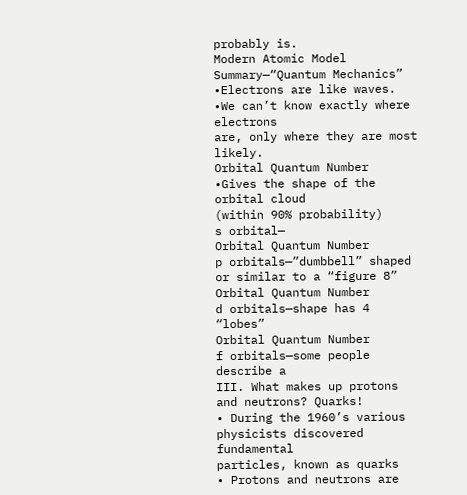probably is.
Modern Atomic Model
Summary—“Quantum Mechanics”
•Electrons are like waves.
•We can’t know exactly where electrons
are, only where they are most likely.
Orbital Quantum Number
•Gives the shape of the orbital cloud
(within 90% probability)
s orbital—
Orbital Quantum Number
p orbitals—”dumbbell” shaped
or similar to a “figure 8”
Orbital Quantum Number
d orbitals—shape has 4 “lobes”
Orbital Quantum Number
f orbitals—some people describe a
III. What makes up protons
and neutrons? Quarks!
• During the 1960’s various
physicists discovered fundamental
particles, known as quarks
• Protons and neutrons are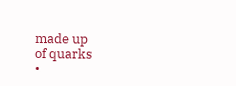made up
of quarks
•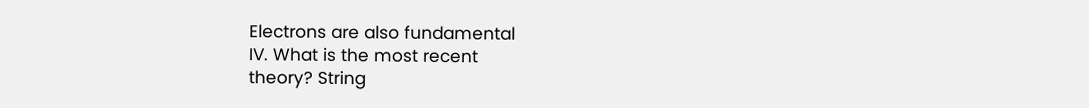Electrons are also fundamental
IV. What is the most recent
theory? String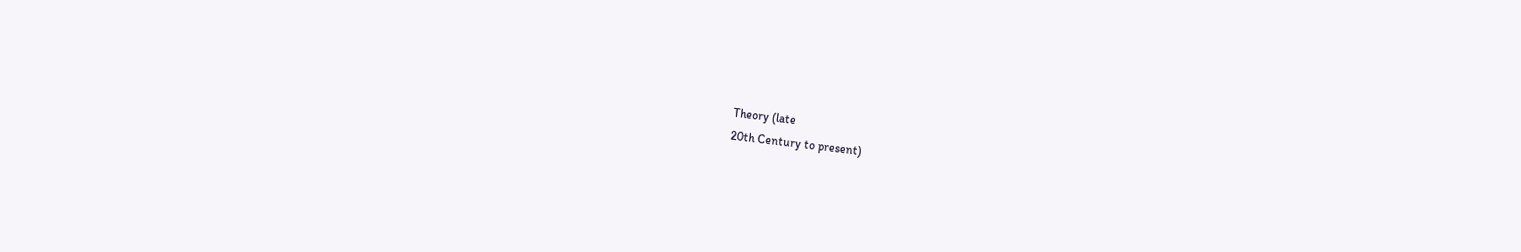Theory (late
20th Century to present)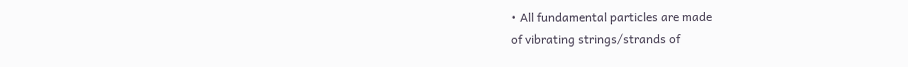• All fundamental particles are made
of vibrating strings/strands of